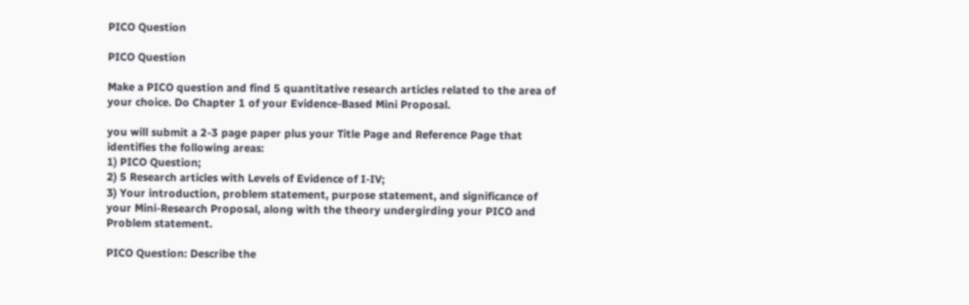PICO Question

PICO Question

Make a PICO question and find 5 quantitative research articles related to the area of your choice. Do Chapter 1 of your Evidence-Based Mini Proposal.

you will submit a 2-3 page paper plus your Title Page and Reference Page that identifies the following areas:
1) PICO Question;
2) 5 Research articles with Levels of Evidence of I-IV;
3) Your introduction, problem statement, purpose statement, and significance of your Mini-Research Proposal, along with the theory undergirding your PICO and Problem statement.

PICO Question: Describe the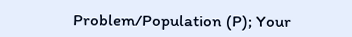Problem/Population (P); Your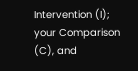Intervention (I); your Comparison (C), and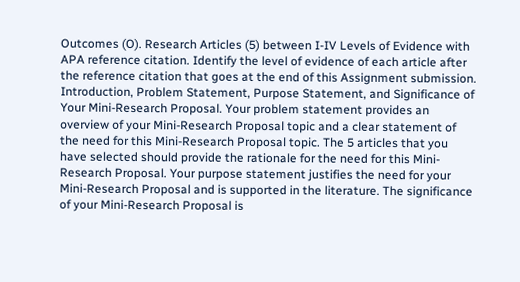Outcomes (O). Research Articles (5) between I-IV Levels of Evidence with APA reference citation. Identify the level of evidence of each article after the reference citation that goes at the end of this Assignment submission.
Introduction, Problem Statement, Purpose Statement, and Significance of Your Mini-Research Proposal. Your problem statement provides an overview of your Mini-Research Proposal topic and a clear statement of the need for this Mini-Research Proposal topic. The 5 articles that you have selected should provide the rationale for the need for this Mini-Research Proposal. Your purpose statement justifies the need for your Mini-Research Proposal and is supported in the literature. The significance of your Mini-Research Proposal is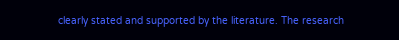clearly stated and supported by the literature. The research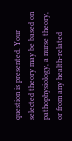question is presented. Your selected theory may be based on pathophysiology, a nurse theory, or from any health-related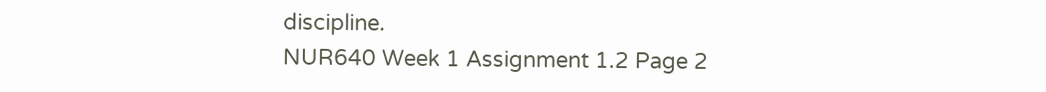discipline.
NUR640 Week 1 Assignment 1.2 Page 2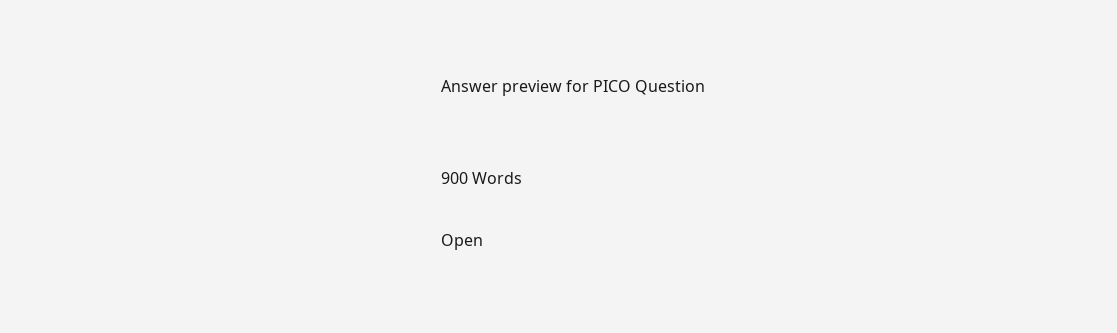Answer preview for PICO Question


900 Words

Open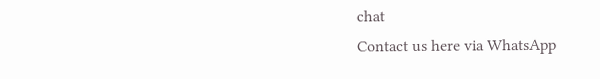chat
Contact us here via WhatsApp